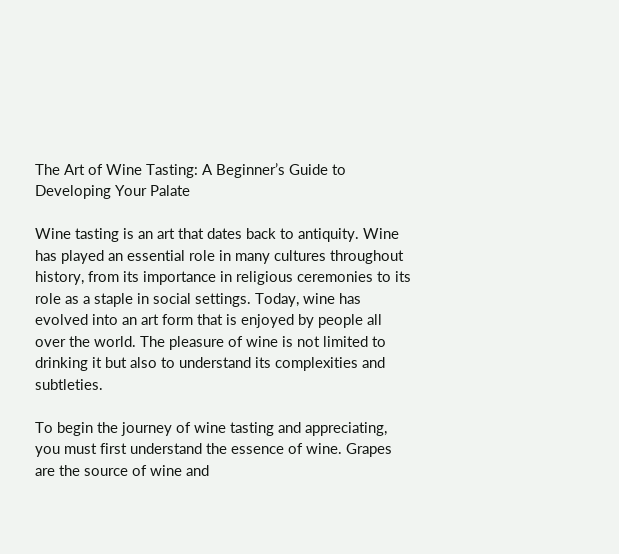The Art of Wine Tasting: A Beginner’s Guide to Developing Your Palate

Wine tasting is an art that dates back to antiquity. Wine has played an essential role in many cultures throughout history, from its importance in religious ceremonies to its role as a staple in social settings. Today, wine has evolved into an art form that is enjoyed by people all over the world. The pleasure of wine is not limited to drinking it but also to understand its complexities and subtleties.

To begin the journey of wine tasting and appreciating, you must first understand the essence of wine. Grapes are the source of wine and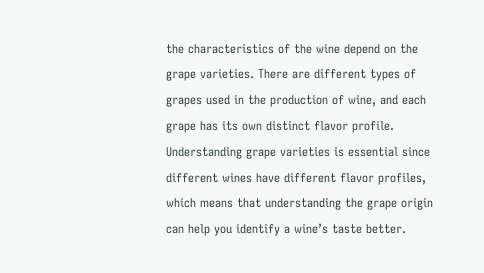the characteristics of the wine depend on the grape varieties. There are different types of grapes used in the production of wine, and each grape has its own distinct flavor profile. Understanding grape varieties is essential since different wines have different flavor profiles, which means that understanding the grape origin can help you identify a wine’s taste better.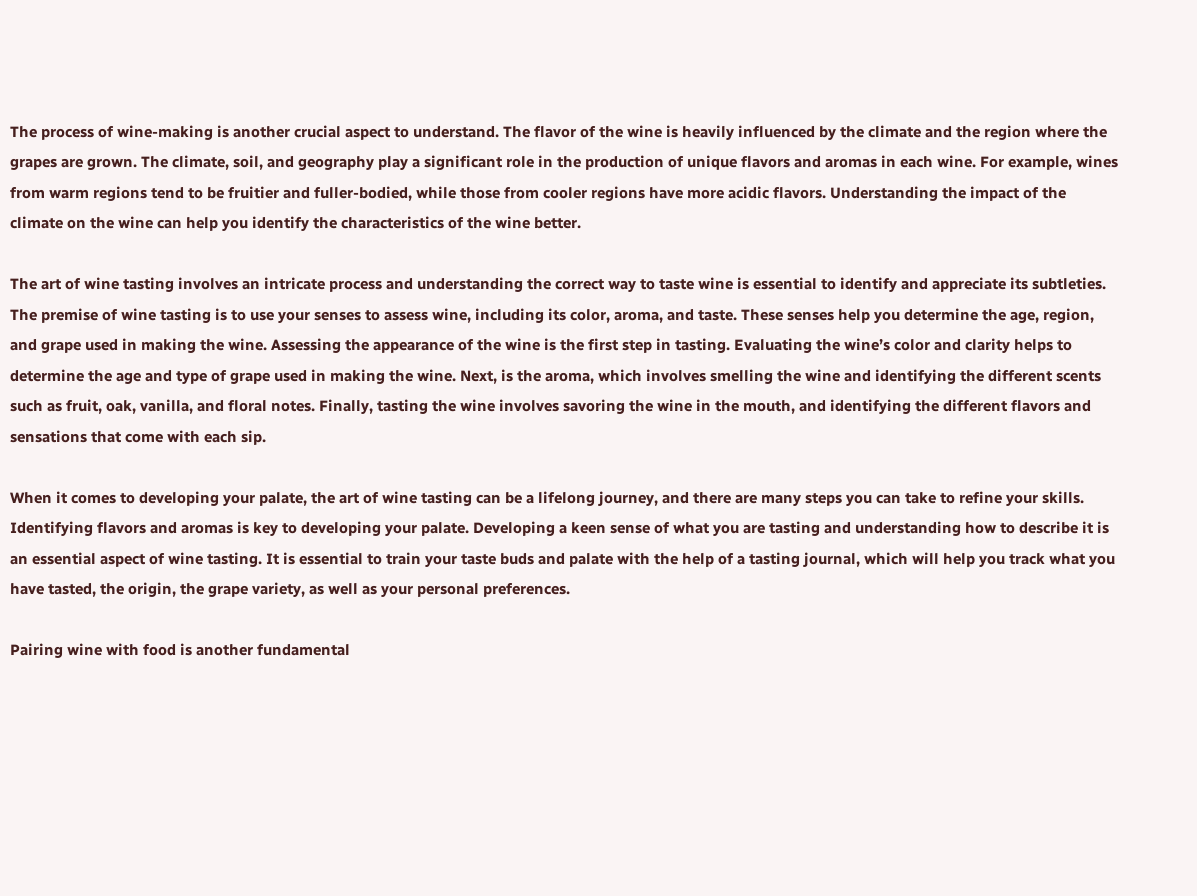The process of wine-making is another crucial aspect to understand. The flavor of the wine is heavily influenced by the climate and the region where the grapes are grown. The climate, soil, and geography play a significant role in the production of unique flavors and aromas in each wine. For example, wines from warm regions tend to be fruitier and fuller-bodied, while those from cooler regions have more acidic flavors. Understanding the impact of the climate on the wine can help you identify the characteristics of the wine better.

The art of wine tasting involves an intricate process and understanding the correct way to taste wine is essential to identify and appreciate its subtleties. The premise of wine tasting is to use your senses to assess wine, including its color, aroma, and taste. These senses help you determine the age, region, and grape used in making the wine. Assessing the appearance of the wine is the first step in tasting. Evaluating the wine’s color and clarity helps to determine the age and type of grape used in making the wine. Next, is the aroma, which involves smelling the wine and identifying the different scents such as fruit, oak, vanilla, and floral notes. Finally, tasting the wine involves savoring the wine in the mouth, and identifying the different flavors and sensations that come with each sip.

When it comes to developing your palate, the art of wine tasting can be a lifelong journey, and there are many steps you can take to refine your skills. Identifying flavors and aromas is key to developing your palate. Developing a keen sense of what you are tasting and understanding how to describe it is an essential aspect of wine tasting. It is essential to train your taste buds and palate with the help of a tasting journal, which will help you track what you have tasted, the origin, the grape variety, as well as your personal preferences.

Pairing wine with food is another fundamental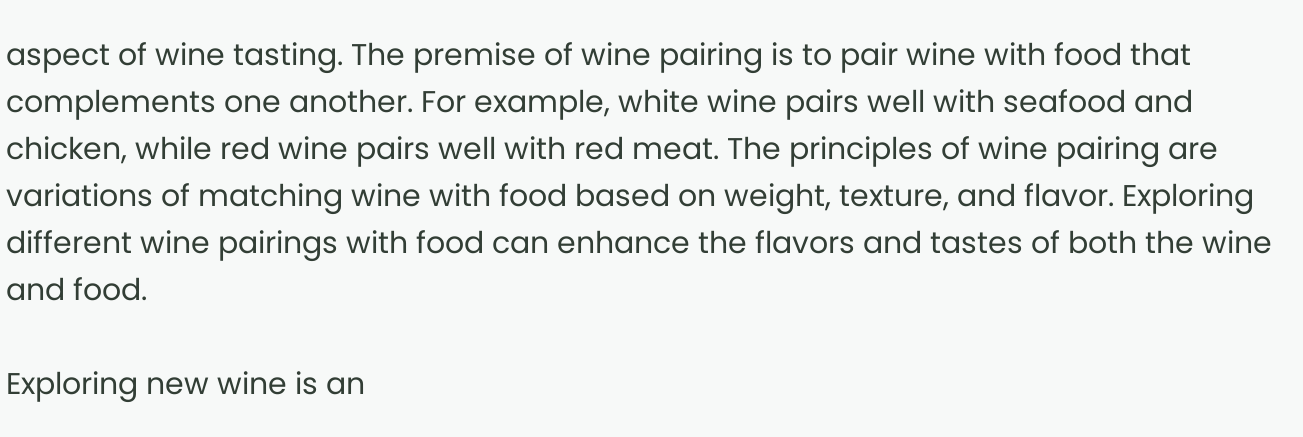aspect of wine tasting. The premise of wine pairing is to pair wine with food that complements one another. For example, white wine pairs well with seafood and chicken, while red wine pairs well with red meat. The principles of wine pairing are variations of matching wine with food based on weight, texture, and flavor. Exploring different wine pairings with food can enhance the flavors and tastes of both the wine and food.

Exploring new wine is an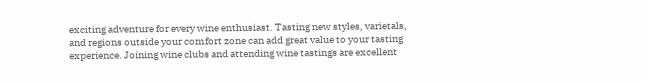exciting adventure for every wine enthusiast. Tasting new styles, varietals, and regions outside your comfort zone can add great value to your tasting experience. Joining wine clubs and attending wine tastings are excellent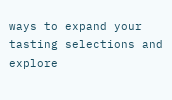ways to expand your tasting selections and explore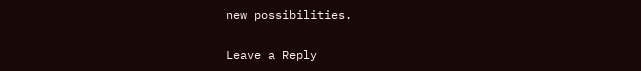new possibilities.

Leave a Reply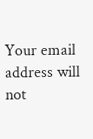Your email address will not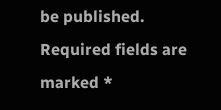be published. Required fields are marked *